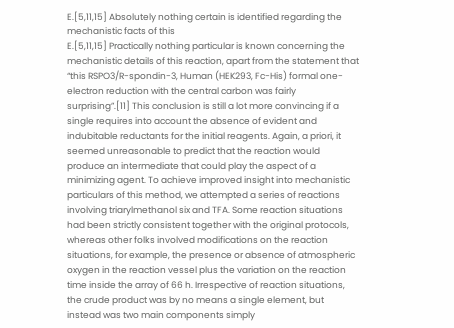E.[5,11,15] Absolutely nothing certain is identified regarding the mechanistic facts of this
E.[5,11,15] Practically nothing particular is known concerning the mechanistic details of this reaction, apart from the statement that “this RSPO3/R-spondin-3, Human (HEK293, Fc-His) formal one-electron reduction with the central carbon was fairly surprising”.[11] This conclusion is still a lot more convincing if a single requires into account the absence of evident and indubitable reductants for the initial reagents. Again, a priori, it seemed unreasonable to predict that the reaction would produce an intermediate that could play the aspect of a minimizing agent. To achieve improved insight into mechanistic particulars of this method, we attempted a series of reactions involving triarylmethanol six and TFA. Some reaction situations had been strictly consistent together with the original protocols, whereas other folks involved modifications on the reaction situations, for example, the presence or absence of atmospheric oxygen in the reaction vessel plus the variation on the reaction time inside the array of 66 h. Irrespective of reaction situations, the crude product was by no means a single element, but instead was two main components simply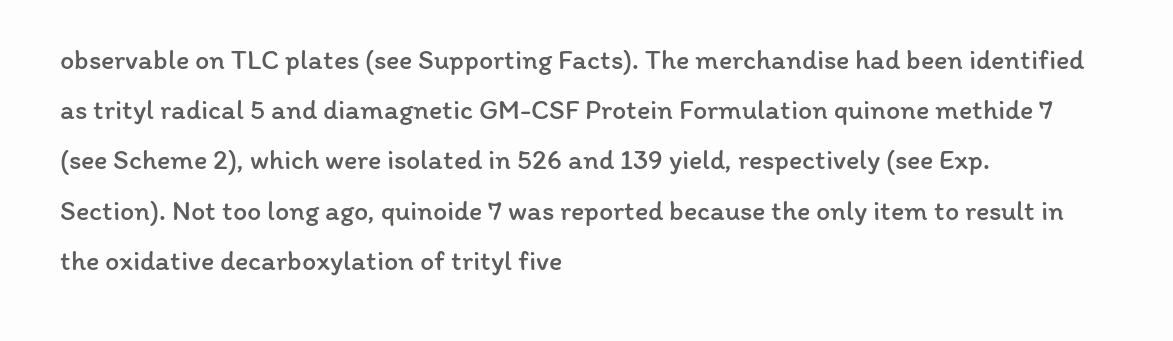observable on TLC plates (see Supporting Facts). The merchandise had been identified as trityl radical 5 and diamagnetic GM-CSF Protein Formulation quinone methide 7 (see Scheme 2), which were isolated in 526 and 139 yield, respectively (see Exp. Section). Not too long ago, quinoide 7 was reported because the only item to result in the oxidative decarboxylation of trityl five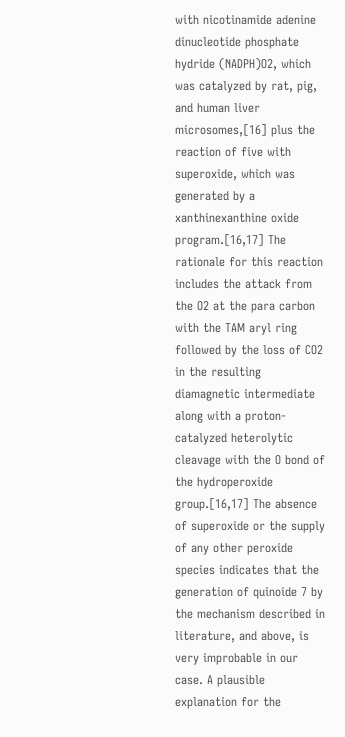with nicotinamide adenine dinucleotide phosphate hydride (NADPH)O2, which was catalyzed by rat, pig, and human liver microsomes,[16] plus the reaction of five with superoxide, which was generated by a xanthinexanthine oxide program.[16,17] The rationale for this reaction includes the attack from the O2 at the para carbon with the TAM aryl ring followed by the loss of CO2 in the resulting diamagnetic intermediate along with a proton-catalyzed heterolytic cleavage with the O bond of the hydroperoxide group.[16,17] The absence of superoxide or the supply of any other peroxide species indicates that the generation of quinoide 7 by the mechanism described in literature, and above, is very improbable in our case. A plausible explanation for the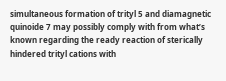simultaneous formation of trityl 5 and diamagnetic quinoide 7 may possibly comply with from what’s known regarding the ready reaction of sterically hindered trityl cations with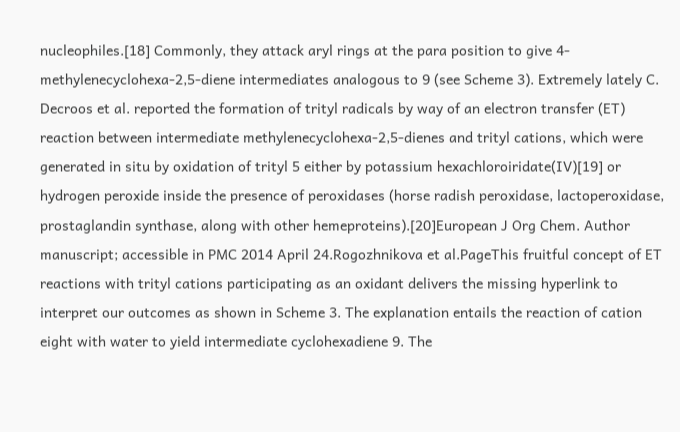nucleophiles.[18] Commonly, they attack aryl rings at the para position to give 4-methylenecyclohexa-2,5-diene intermediates analogous to 9 (see Scheme 3). Extremely lately C. Decroos et al. reported the formation of trityl radicals by way of an electron transfer (ET) reaction between intermediate methylenecyclohexa-2,5-dienes and trityl cations, which were generated in situ by oxidation of trityl 5 either by potassium hexachloroiridate(IV)[19] or hydrogen peroxide inside the presence of peroxidases (horse radish peroxidase, lactoperoxidase, prostaglandin synthase, along with other hemeproteins).[20]European J Org Chem. Author manuscript; accessible in PMC 2014 April 24.Rogozhnikova et al.PageThis fruitful concept of ET reactions with trityl cations participating as an oxidant delivers the missing hyperlink to interpret our outcomes as shown in Scheme 3. The explanation entails the reaction of cation eight with water to yield intermediate cyclohexadiene 9. The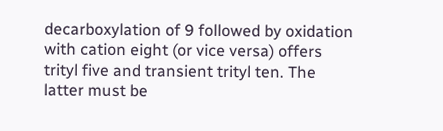decarboxylation of 9 followed by oxidation with cation eight (or vice versa) offers trityl five and transient trityl ten. The latter must be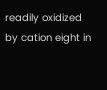readily oxidized by cation eight in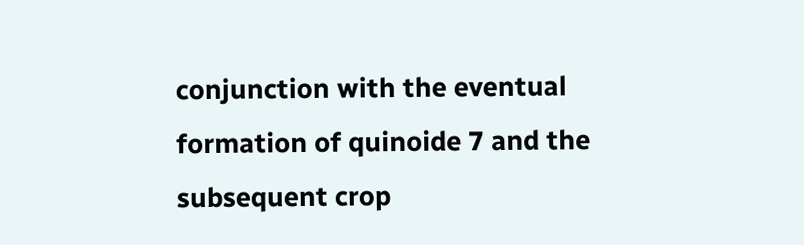conjunction with the eventual formation of quinoide 7 and the subsequent crop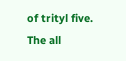of trityl five. The all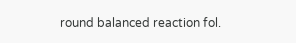round balanced reaction fol.